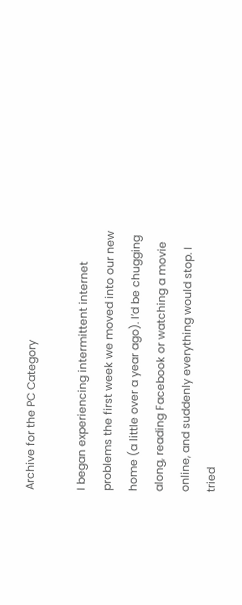Archive for the PC Category

I began experiencing intermittent internet problems the first week we moved into our new home (a little over a year ago). I’d be chugging along, reading Facebook or watching a movie online, and suddenly everything would stop. I tried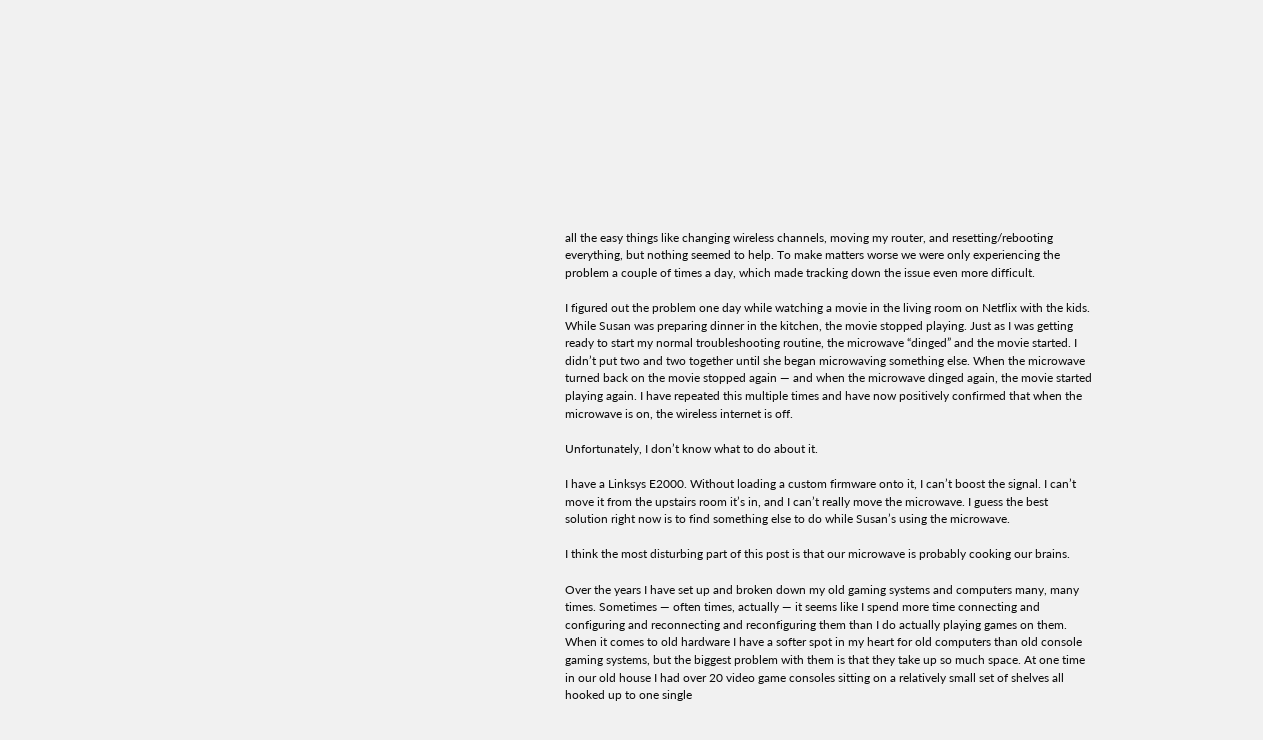all the easy things like changing wireless channels, moving my router, and resetting/rebooting everything, but nothing seemed to help. To make matters worse we were only experiencing the problem a couple of times a day, which made tracking down the issue even more difficult.

I figured out the problem one day while watching a movie in the living room on Netflix with the kids. While Susan was preparing dinner in the kitchen, the movie stopped playing. Just as I was getting ready to start my normal troubleshooting routine, the microwave “dinged” and the movie started. I didn’t put two and two together until she began microwaving something else. When the microwave turned back on the movie stopped again — and when the microwave dinged again, the movie started playing again. I have repeated this multiple times and have now positively confirmed that when the microwave is on, the wireless internet is off.

Unfortunately, I don’t know what to do about it.

I have a Linksys E2000. Without loading a custom firmware onto it, I can’t boost the signal. I can’t move it from the upstairs room it’s in, and I can’t really move the microwave. I guess the best solution right now is to find something else to do while Susan’s using the microwave.

I think the most disturbing part of this post is that our microwave is probably cooking our brains.

Over the years I have set up and broken down my old gaming systems and computers many, many times. Sometimes — often times, actually — it seems like I spend more time connecting and configuring and reconnecting and reconfiguring them than I do actually playing games on them. When it comes to old hardware I have a softer spot in my heart for old computers than old console gaming systems, but the biggest problem with them is that they take up so much space. At one time in our old house I had over 20 video game consoles sitting on a relatively small set of shelves all hooked up to one single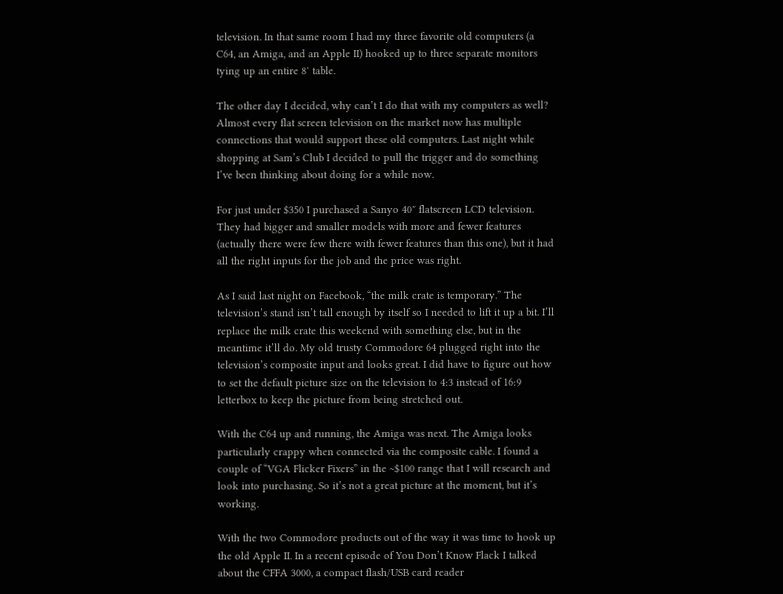television. In that same room I had my three favorite old computers (a C64, an Amiga, and an Apple II) hooked up to three separate monitors tying up an entire 8′ table.

The other day I decided, why can’t I do that with my computers as well? Almost every flat screen television on the market now has multiple connections that would support these old computers. Last night while shopping at Sam’s Club I decided to pull the trigger and do something I’ve been thinking about doing for a while now.

For just under $350 I purchased a Sanyo 40″ flatscreen LCD television. They had bigger and smaller models with more and fewer features (actually there were few there with fewer features than this one), but it had all the right inputs for the job and the price was right.

As I said last night on Facebook, “the milk crate is temporary.” The television’s stand isn’t tall enough by itself so I needed to lift it up a bit. I’ll replace the milk crate this weekend with something else, but in the meantime it’ll do. My old trusty Commodore 64 plugged right into the television’s composite input and looks great. I did have to figure out how to set the default picture size on the television to 4:3 instead of 16:9 letterbox to keep the picture from being stretched out.

With the C64 up and running, the Amiga was next. The Amiga looks particularly crappy when connected via the composite cable. I found a couple of “VGA Flicker Fixers” in the ~$100 range that I will research and look into purchasing. So it’s not a great picture at the moment, but it’s working.

With the two Commodore products out of the way it was time to hook up the old Apple II. In a recent episode of You Don’t Know Flack I talked about the CFFA 3000, a compact flash/USB card reader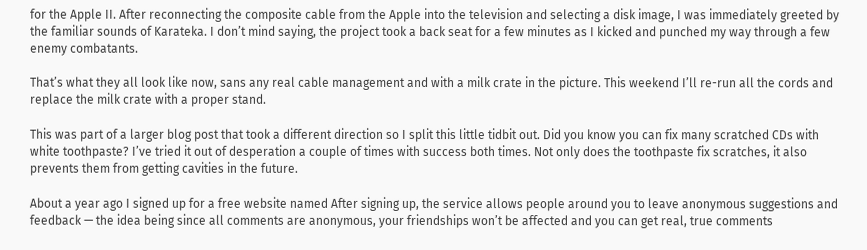for the Apple II. After reconnecting the composite cable from the Apple into the television and selecting a disk image, I was immediately greeted by the familiar sounds of Karateka. I don’t mind saying, the project took a back seat for a few minutes as I kicked and punched my way through a few enemy combatants.

That’s what they all look like now, sans any real cable management and with a milk crate in the picture. This weekend I’ll re-run all the cords and replace the milk crate with a proper stand.

This was part of a larger blog post that took a different direction so I split this little tidbit out. Did you know you can fix many scratched CDs with white toothpaste? I’ve tried it out of desperation a couple of times with success both times. Not only does the toothpaste fix scratches, it also prevents them from getting cavities in the future.

About a year ago I signed up for a free website named After signing up, the service allows people around you to leave anonymous suggestions and feedback — the idea being since all comments are anonymous, your friendships won’t be affected and you can get real, true comments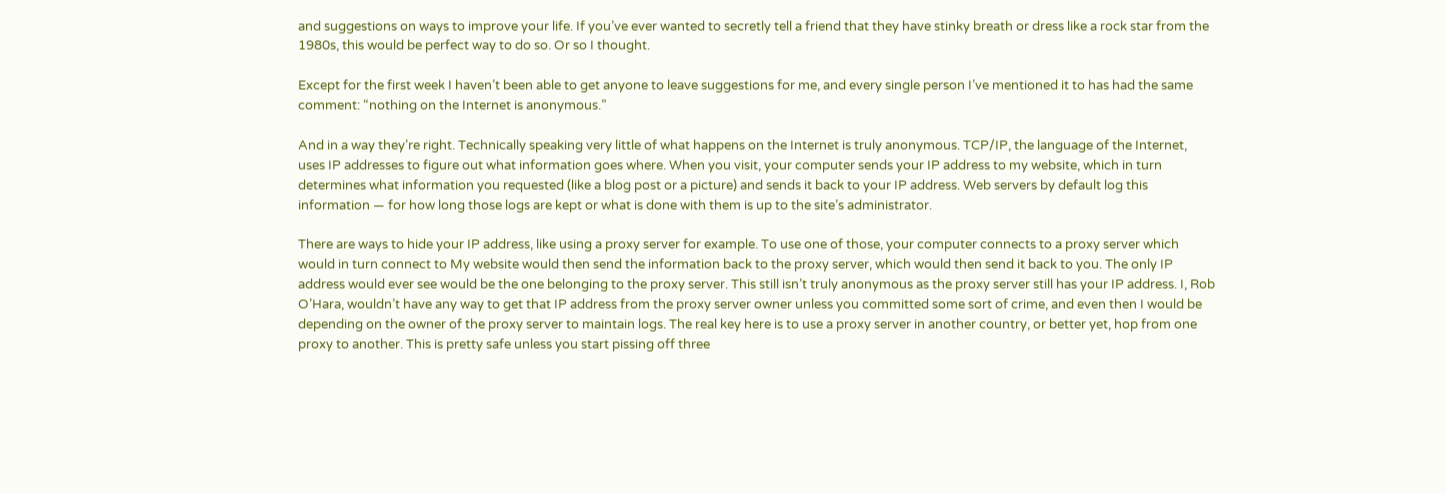and suggestions on ways to improve your life. If you’ve ever wanted to secretly tell a friend that they have stinky breath or dress like a rock star from the 1980s, this would be perfect way to do so. Or so I thought.

Except for the first week I haven’t been able to get anyone to leave suggestions for me, and every single person I’ve mentioned it to has had the same comment: “nothing on the Internet is anonymous.”

And in a way they’re right. Technically speaking very little of what happens on the Internet is truly anonymous. TCP/IP, the language of the Internet, uses IP addresses to figure out what information goes where. When you visit, your computer sends your IP address to my website, which in turn determines what information you requested (like a blog post or a picture) and sends it back to your IP address. Web servers by default log this information — for how long those logs are kept or what is done with them is up to the site’s administrator.

There are ways to hide your IP address, like using a proxy server for example. To use one of those, your computer connects to a proxy server which would in turn connect to My website would then send the information back to the proxy server, which would then send it back to you. The only IP address would ever see would be the one belonging to the proxy server. This still isn’t truly anonymous as the proxy server still has your IP address. I, Rob O’Hara, wouldn’t have any way to get that IP address from the proxy server owner unless you committed some sort of crime, and even then I would be depending on the owner of the proxy server to maintain logs. The real key here is to use a proxy server in another country, or better yet, hop from one proxy to another. This is pretty safe unless you start pissing off three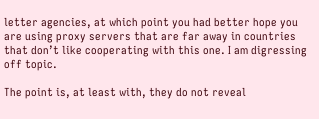letter agencies, at which point you had better hope you are using proxy servers that are far away in countries that don’t like cooperating with this one. I am digressing off topic.

The point is, at least with, they do not reveal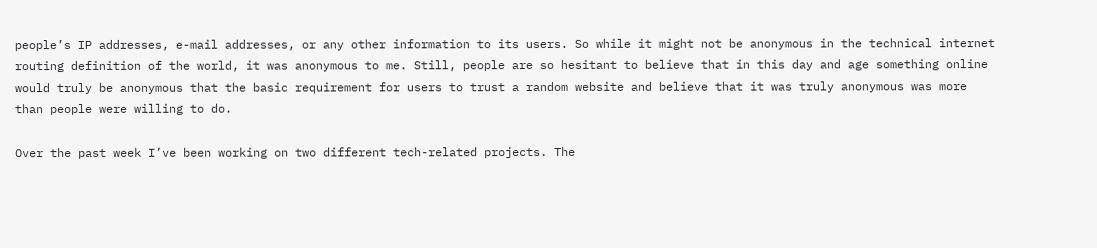people’s IP addresses, e-mail addresses, or any other information to its users. So while it might not be anonymous in the technical internet routing definition of the world, it was anonymous to me. Still, people are so hesitant to believe that in this day and age something online would truly be anonymous that the basic requirement for users to trust a random website and believe that it was truly anonymous was more than people were willing to do.

Over the past week I’ve been working on two different tech-related projects. The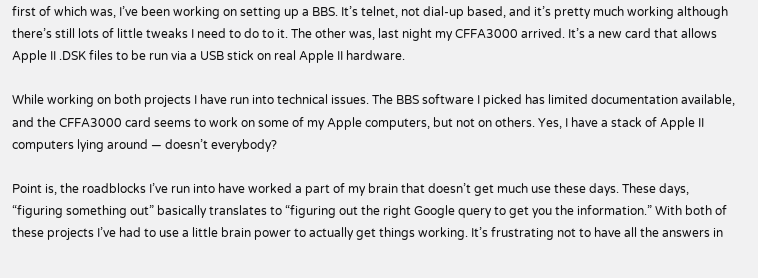first of which was, I’ve been working on setting up a BBS. It’s telnet, not dial-up based, and it’s pretty much working although there’s still lots of little tweaks I need to do to it. The other was, last night my CFFA3000 arrived. It’s a new card that allows Apple II .DSK files to be run via a USB stick on real Apple II hardware.

While working on both projects I have run into technical issues. The BBS software I picked has limited documentation available, and the CFFA3000 card seems to work on some of my Apple computers, but not on others. Yes, I have a stack of Apple II computers lying around — doesn’t everybody?

Point is, the roadblocks I’ve run into have worked a part of my brain that doesn’t get much use these days. These days, “figuring something out” basically translates to “figuring out the right Google query to get you the information.” With both of these projects I’ve had to use a little brain power to actually get things working. It’s frustrating not to have all the answers in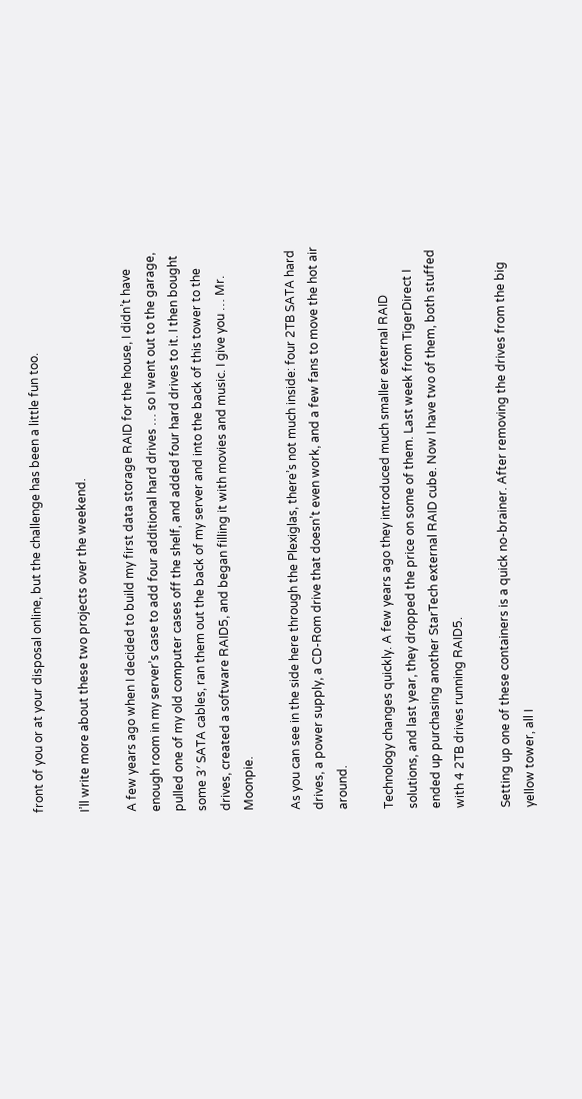front of you or at your disposal online, but the challenge has been a little fun too.

I’ll write more about these two projects over the weekend.

A few years ago when I decided to build my first data storage RAID for the house, I didn’t have enough room in my server’s case to add four additional hard drives … so I went out to the garage, pulled one of my old computer cases off the shelf, and added four hard drives to it. I then bought some 3′ SATA cables, ran them out the back of my server and into the back of this tower to the drives, created a software RAID5, and began filling it with movies and music. I give you … Mr. Moonpie.

As you can see in the side here through the Plexiglas, there’s not much inside: four 2TB SATA hard drives, a power supply, a CD-Rom drive that doesn’t even work, and a few fans to move the hot air around.

Technology changes quickly. A few years ago they introduced much smaller external RAID solutions, and last year, they dropped the price on some of them. Last week from TigerDirect I ended up purchasing another StarTech external RAID cube. Now I have two of them, both stuffed with 4 2TB drives running RAID5.

Setting up one of these containers is a quick no-brainer. After removing the drives from the big yellow tower, all I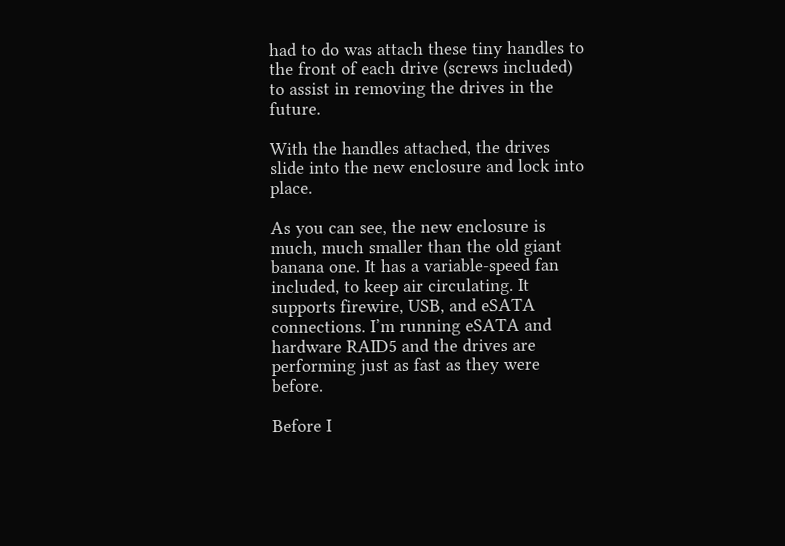had to do was attach these tiny handles to the front of each drive (screws included) to assist in removing the drives in the future.

With the handles attached, the drives slide into the new enclosure and lock into place.

As you can see, the new enclosure is much, much smaller than the old giant banana one. It has a variable-speed fan included, to keep air circulating. It supports firewire, USB, and eSATA connections. I’m running eSATA and hardware RAID5 and the drives are performing just as fast as they were before.

Before I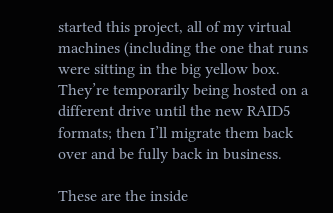started this project, all of my virtual machines (including the one that runs were sitting in the big yellow box. They’re temporarily being hosted on a different drive until the new RAID5 formats; then I’ll migrate them back over and be fully back in business.

These are the inside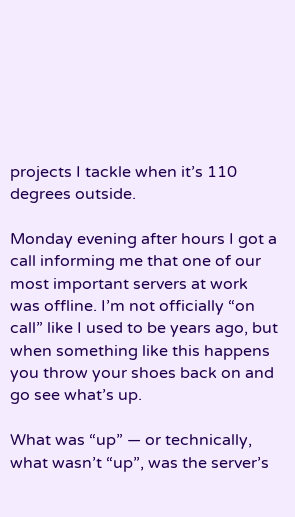projects I tackle when it’s 110 degrees outside.

Monday evening after hours I got a call informing me that one of our most important servers at work was offline. I’m not officially “on call” like I used to be years ago, but when something like this happens you throw your shoes back on and go see what’s up.

What was “up” — or technically, what wasn’t “up”, was the server’s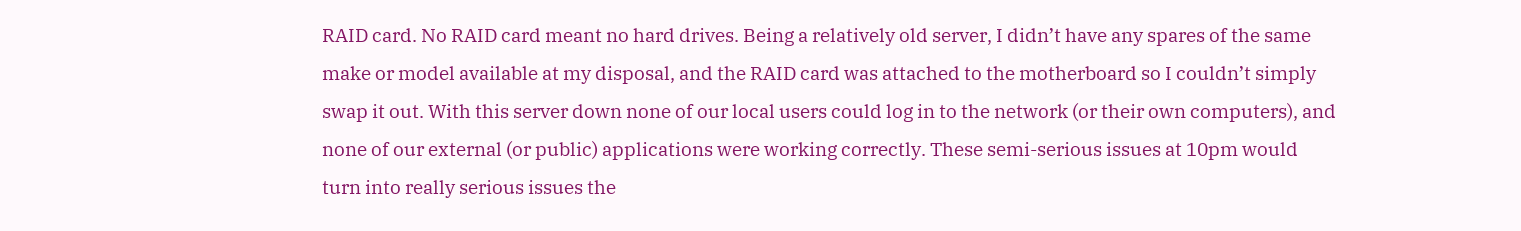RAID card. No RAID card meant no hard drives. Being a relatively old server, I didn’t have any spares of the same make or model available at my disposal, and the RAID card was attached to the motherboard so I couldn’t simply swap it out. With this server down none of our local users could log in to the network (or their own computers), and none of our external (or public) applications were working correctly. These semi-serious issues at 10pm would turn into really serious issues the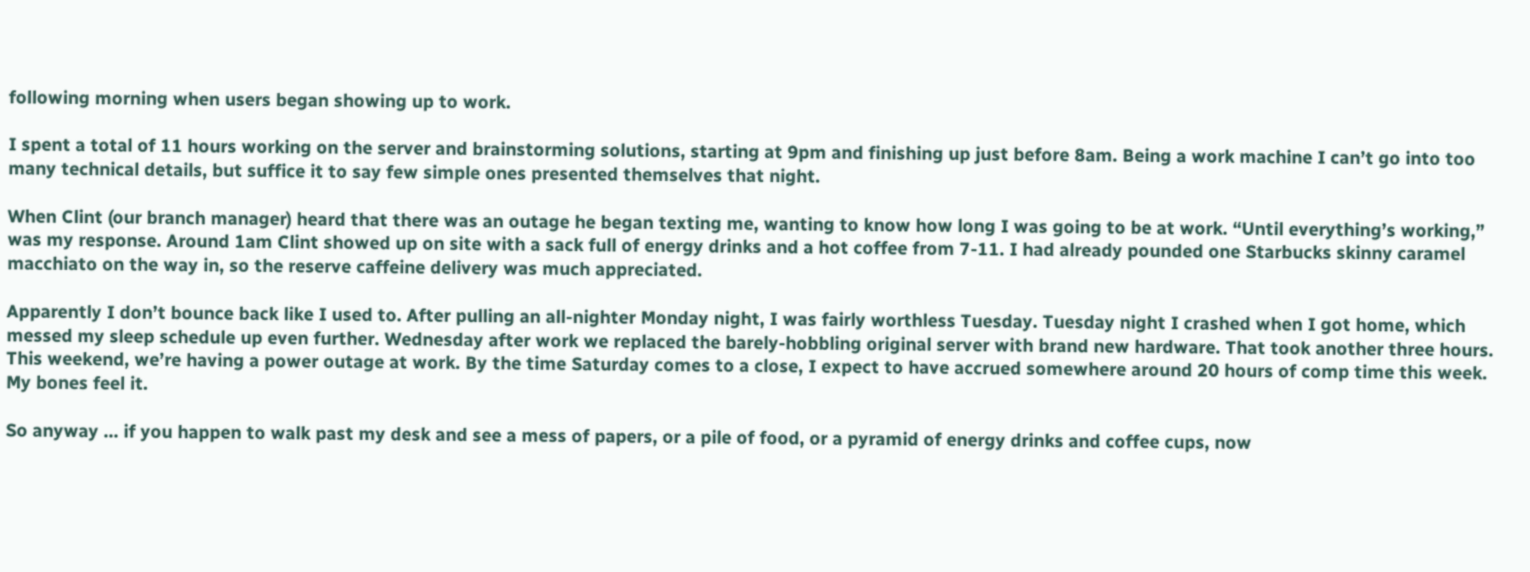following morning when users began showing up to work.

I spent a total of 11 hours working on the server and brainstorming solutions, starting at 9pm and finishing up just before 8am. Being a work machine I can’t go into too many technical details, but suffice it to say few simple ones presented themselves that night.

When Clint (our branch manager) heard that there was an outage he began texting me, wanting to know how long I was going to be at work. “Until everything’s working,” was my response. Around 1am Clint showed up on site with a sack full of energy drinks and a hot coffee from 7-11. I had already pounded one Starbucks skinny caramel macchiato on the way in, so the reserve caffeine delivery was much appreciated.

Apparently I don’t bounce back like I used to. After pulling an all-nighter Monday night, I was fairly worthless Tuesday. Tuesday night I crashed when I got home, which messed my sleep schedule up even further. Wednesday after work we replaced the barely-hobbling original server with brand new hardware. That took another three hours. This weekend, we’re having a power outage at work. By the time Saturday comes to a close, I expect to have accrued somewhere around 20 hours of comp time this week. My bones feel it.

So anyway … if you happen to walk past my desk and see a mess of papers, or a pile of food, or a pyramid of energy drinks and coffee cups, now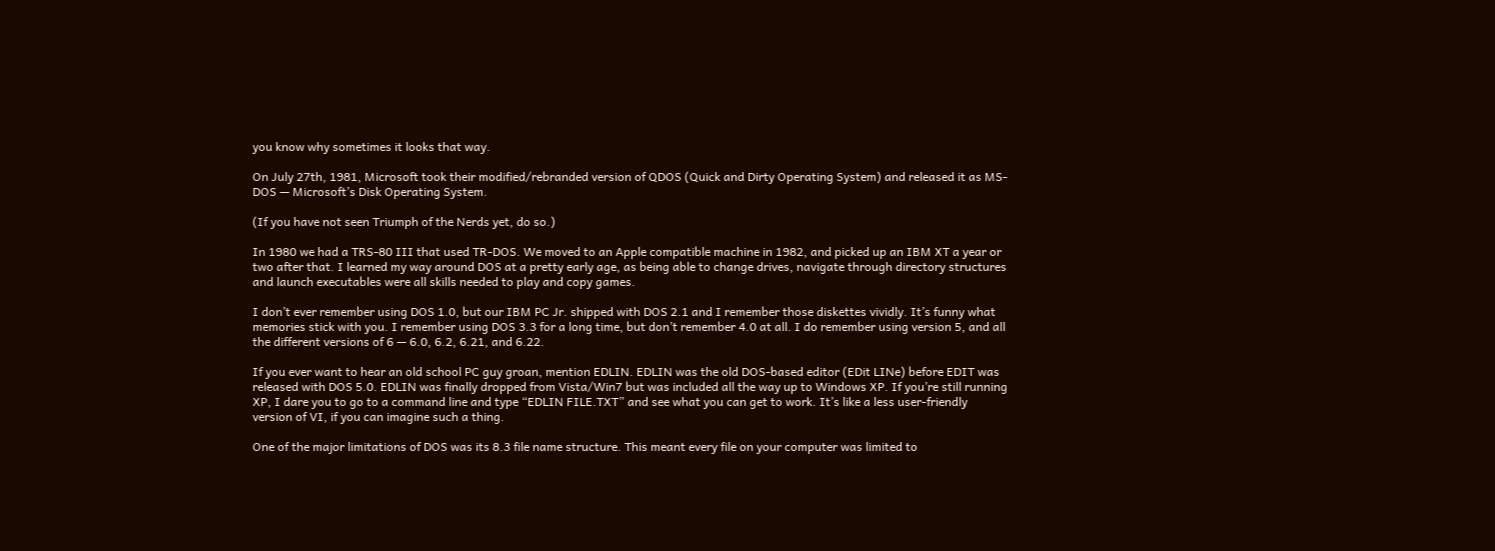you know why sometimes it looks that way.

On July 27th, 1981, Microsoft took their modified/rebranded version of QDOS (Quick and Dirty Operating System) and released it as MS-DOS — Microsoft’s Disk Operating System.

(If you have not seen Triumph of the Nerds yet, do so.)

In 1980 we had a TRS-80 III that used TR-DOS. We moved to an Apple compatible machine in 1982, and picked up an IBM XT a year or two after that. I learned my way around DOS at a pretty early age, as being able to change drives, navigate through directory structures and launch executables were all skills needed to play and copy games.

I don’t ever remember using DOS 1.0, but our IBM PC Jr. shipped with DOS 2.1 and I remember those diskettes vividly. It’s funny what memories stick with you. I remember using DOS 3.3 for a long time, but don’t remember 4.0 at all. I do remember using version 5, and all the different versions of 6 — 6.0, 6.2, 6.21, and 6.22.

If you ever want to hear an old school PC guy groan, mention EDLIN. EDLIN was the old DOS-based editor (EDit LINe) before EDIT was released with DOS 5.0. EDLIN was finally dropped from Vista/Win7 but was included all the way up to Windows XP. If you’re still running XP, I dare you to go to a command line and type “EDLIN FILE.TXT” and see what you can get to work. It’s like a less user-friendly version of VI, if you can imagine such a thing.

One of the major limitations of DOS was its 8.3 file name structure. This meant every file on your computer was limited to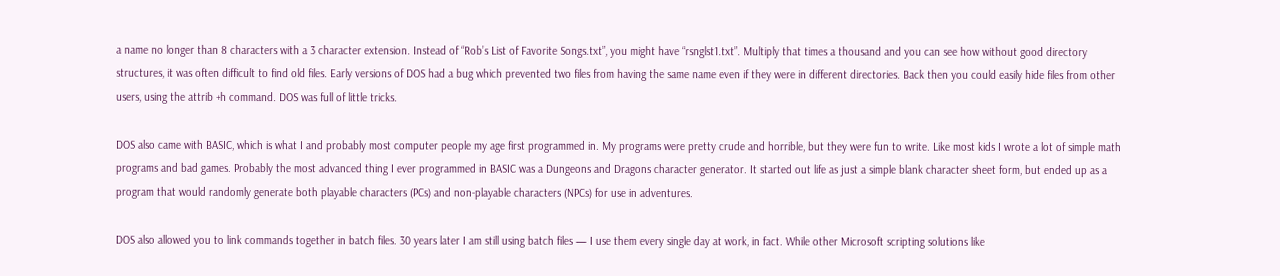a name no longer than 8 characters with a 3 character extension. Instead of “Rob’s List of Favorite Songs.txt”, you might have “rsnglst1.txt”. Multiply that times a thousand and you can see how without good directory structures, it was often difficult to find old files. Early versions of DOS had a bug which prevented two files from having the same name even if they were in different directories. Back then you could easily hide files from other users, using the attrib +h command. DOS was full of little tricks.

DOS also came with BASIC, which is what I and probably most computer people my age first programmed in. My programs were pretty crude and horrible, but they were fun to write. Like most kids I wrote a lot of simple math programs and bad games. Probably the most advanced thing I ever programmed in BASIC was a Dungeons and Dragons character generator. It started out life as just a simple blank character sheet form, but ended up as a program that would randomly generate both playable characters (PCs) and non-playable characters (NPCs) for use in adventures.

DOS also allowed you to link commands together in batch files. 30 years later I am still using batch files — I use them every single day at work, in fact. While other Microsoft scripting solutions like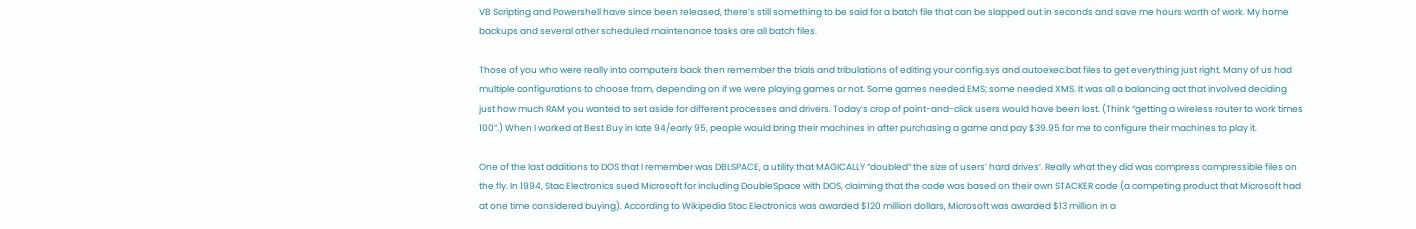VB Scripting and Powershell have since been released, there’s still something to be said for a batch file that can be slapped out in seconds and save me hours worth of work. My home backups and several other scheduled maintenance tasks are all batch files.

Those of you who were really into computers back then remember the trials and tribulations of editing your config.sys and autoexec.bat files to get everything just right. Many of us had multiple configurations to choose from, depending on if we were playing games or not. Some games needed EMS; some needed XMS. It was all a balancing act that involved deciding just how much RAM you wanted to set aside for different processes and drivers. Today’s crop of point-and-click users would have been lost. (Think “getting a wireless router to work times 100”.) When I worked at Best Buy in late 94/early 95, people would bring their machines in after purchasing a game and pay $39.95 for me to configure their machines to play it.

One of the last additions to DOS that I remember was DBLSPACE, a utility that MAGICALLY “doubled” the size of users’ hard drives’. Really what they did was compress compressible files on the fly. In 1994, Stac Electronics sued Microsoft for including DoubleSpace with DOS, claiming that the code was based on their own STACKER code (a competing product that Microsoft had at one time considered buying). According to Wikipedia Stac Electronics was awarded $120 million dollars, Microsoft was awarded $13 million in a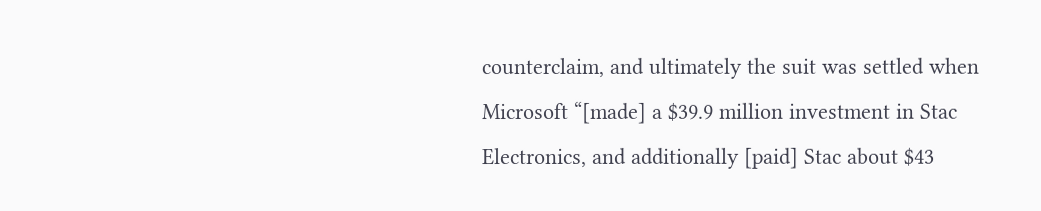counterclaim, and ultimately the suit was settled when Microsoft “[made] a $39.9 million investment in Stac Electronics, and additionally [paid] Stac about $43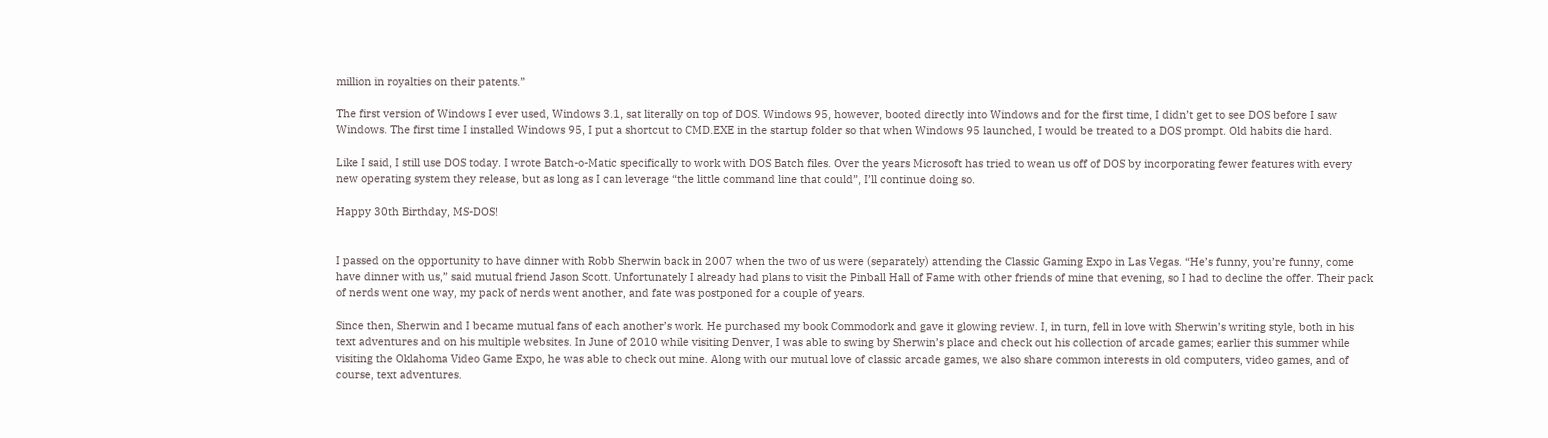million in royalties on their patents.”

The first version of Windows I ever used, Windows 3.1, sat literally on top of DOS. Windows 95, however, booted directly into Windows and for the first time, I didn’t get to see DOS before I saw Windows. The first time I installed Windows 95, I put a shortcut to CMD.EXE in the startup folder so that when Windows 95 launched, I would be treated to a DOS prompt. Old habits die hard.

Like I said, I still use DOS today. I wrote Batch-o-Matic specifically to work with DOS Batch files. Over the years Microsoft has tried to wean us off of DOS by incorporating fewer features with every new operating system they release, but as long as I can leverage “the little command line that could”, I’ll continue doing so.

Happy 30th Birthday, MS-DOS!


I passed on the opportunity to have dinner with Robb Sherwin back in 2007 when the two of us were (separately) attending the Classic Gaming Expo in Las Vegas. “He’s funny, you’re funny, come have dinner with us,” said mutual friend Jason Scott. Unfortunately I already had plans to visit the Pinball Hall of Fame with other friends of mine that evening, so I had to decline the offer. Their pack of nerds went one way, my pack of nerds went another, and fate was postponed for a couple of years.

Since then, Sherwin and I became mutual fans of each another’s work. He purchased my book Commodork and gave it glowing review. I, in turn, fell in love with Sherwin’s writing style, both in his text adventures and on his multiple websites. In June of 2010 while visiting Denver, I was able to swing by Sherwin’s place and check out his collection of arcade games; earlier this summer while visiting the Oklahoma Video Game Expo, he was able to check out mine. Along with our mutual love of classic arcade games, we also share common interests in old computers, video games, and of course, text adventures.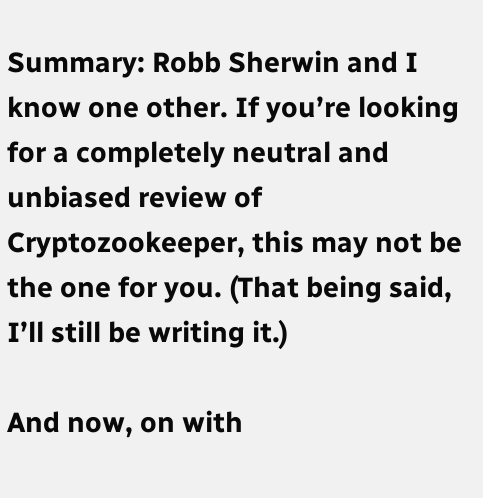Summary: Robb Sherwin and I know one other. If you’re looking for a completely neutral and unbiased review of Cryptozookeeper, this may not be the one for you. (That being said, I’ll still be writing it.)

And now, on with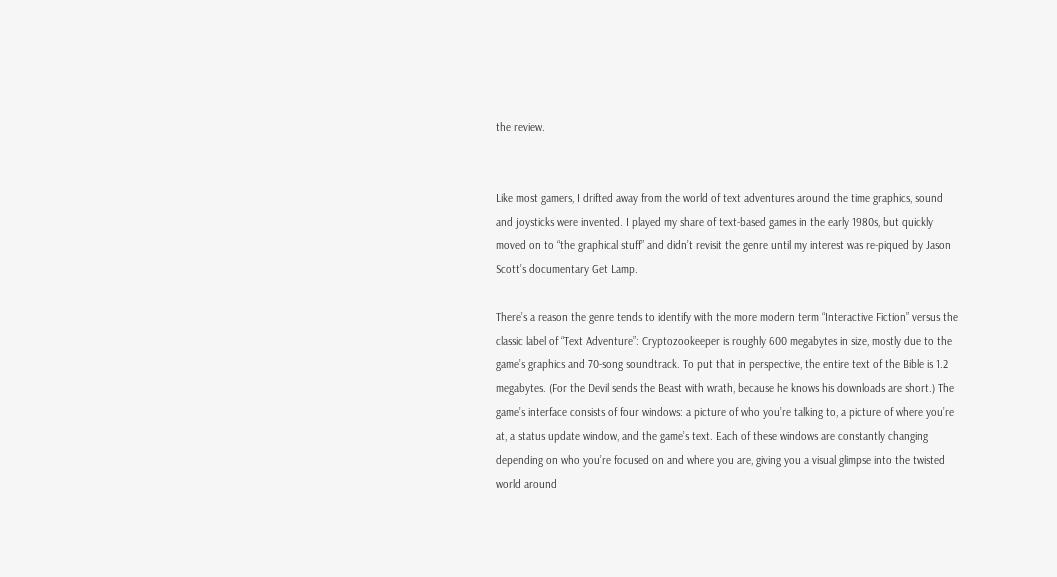the review.


Like most gamers, I drifted away from the world of text adventures around the time graphics, sound and joysticks were invented. I played my share of text-based games in the early 1980s, but quickly moved on to “the graphical stuff” and didn’t revisit the genre until my interest was re-piqued by Jason Scott’s documentary Get Lamp.

There’s a reason the genre tends to identify with the more modern term “Interactive Fiction” versus the classic label of “Text Adventure”: Cryptozookeeper is roughly 600 megabytes in size, mostly due to the game’s graphics and 70-song soundtrack. To put that in perspective, the entire text of the Bible is 1.2 megabytes. (For the Devil sends the Beast with wrath, because he knows his downloads are short.) The game’s interface consists of four windows: a picture of who you’re talking to, a picture of where you’re at, a status update window, and the game’s text. Each of these windows are constantly changing depending on who you’re focused on and where you are, giving you a visual glimpse into the twisted world around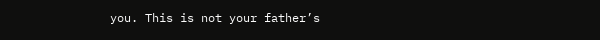you. This is not your father’s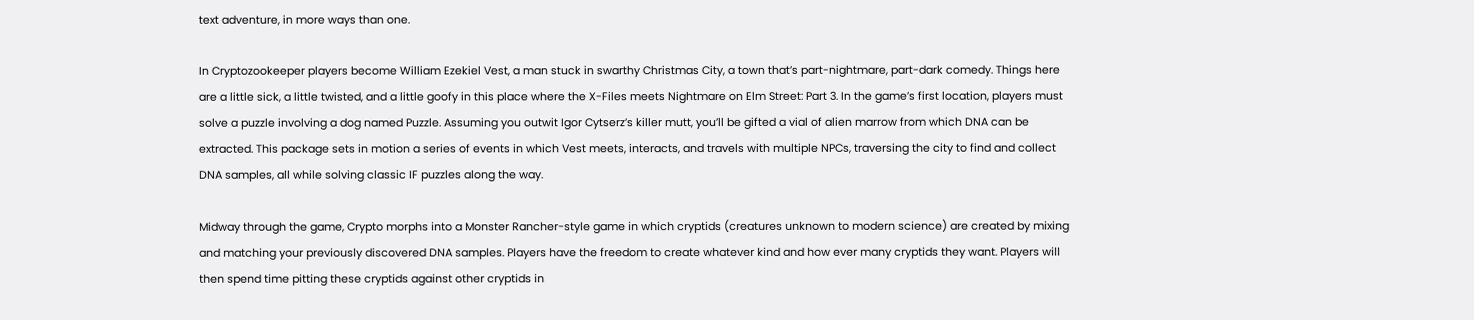text adventure, in more ways than one.

In Cryptozookeeper players become William Ezekiel Vest, a man stuck in swarthy Christmas City, a town that’s part-nightmare, part-dark comedy. Things here are a little sick, a little twisted, and a little goofy in this place where the X-Files meets Nightmare on Elm Street: Part 3. In the game’s first location, players must solve a puzzle involving a dog named Puzzle. Assuming you outwit Igor Cytserz’s killer mutt, you’ll be gifted a vial of alien marrow from which DNA can be extracted. This package sets in motion a series of events in which Vest meets, interacts, and travels with multiple NPCs, traversing the city to find and collect DNA samples, all while solving classic IF puzzles along the way.

Midway through the game, Crypto morphs into a Monster Rancher-style game in which cryptids (creatures unknown to modern science) are created by mixing and matching your previously discovered DNA samples. Players have the freedom to create whatever kind and how ever many cryptids they want. Players will then spend time pitting these cryptids against other cryptids in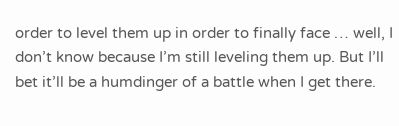order to level them up in order to finally face … well, I don’t know because I’m still leveling them up. But I’ll bet it’ll be a humdinger of a battle when I get there.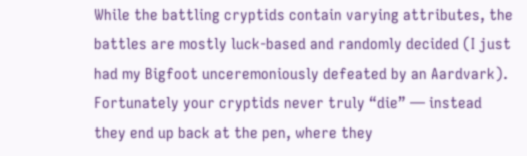While the battling cryptids contain varying attributes, the battles are mostly luck-based and randomly decided (I just had my Bigfoot unceremoniously defeated by an Aardvark). Fortunately your cryptids never truly “die” — instead they end up back at the pen, where they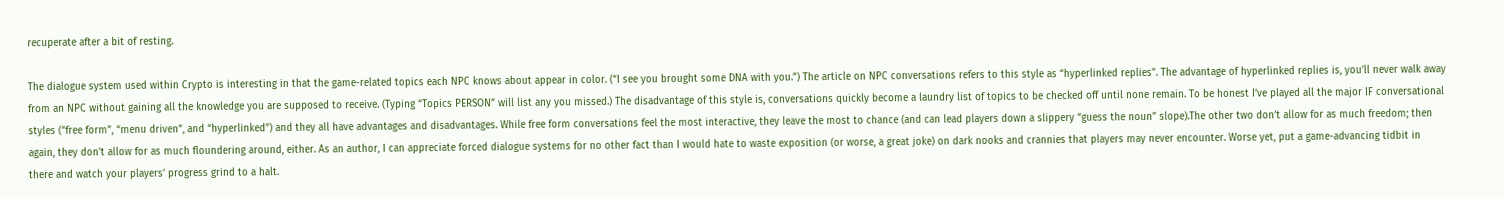recuperate after a bit of resting.

The dialogue system used within Crypto is interesting in that the game-related topics each NPC knows about appear in color. (“I see you brought some DNA with you.”) The article on NPC conversations refers to this style as “hyperlinked replies”. The advantage of hyperlinked replies is, you’ll never walk away from an NPC without gaining all the knowledge you are supposed to receive. (Typing “Topics PERSON” will list any you missed.) The disadvantage of this style is, conversations quickly become a laundry list of topics to be checked off until none remain. To be honest I’ve played all the major IF conversational styles (“free form”, “menu driven”, and “hyperlinked”) and they all have advantages and disadvantages. While free form conversations feel the most interactive, they leave the most to chance (and can lead players down a slippery “guess the noun” slope).The other two don’t allow for as much freedom; then again, they don’t allow for as much floundering around, either. As an author, I can appreciate forced dialogue systems for no other fact than I would hate to waste exposition (or worse, a great joke) on dark nooks and crannies that players may never encounter. Worse yet, put a game-advancing tidbit in there and watch your players’ progress grind to a halt.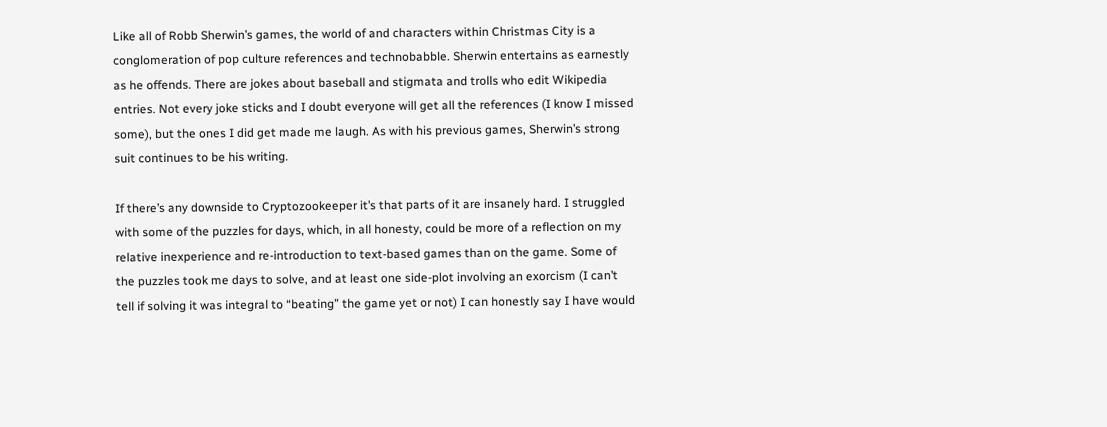Like all of Robb Sherwin’s games, the world of and characters within Christmas City is a conglomeration of pop culture references and technobabble. Sherwin entertains as earnestly as he offends. There are jokes about baseball and stigmata and trolls who edit Wikipedia entries. Not every joke sticks and I doubt everyone will get all the references (I know I missed some), but the ones I did get made me laugh. As with his previous games, Sherwin’s strong suit continues to be his writing.

If there’s any downside to Cryptozookeeper it’s that parts of it are insanely hard. I struggled with some of the puzzles for days, which, in all honesty, could be more of a reflection on my relative inexperience and re-introduction to text-based games than on the game. Some of the puzzles took me days to solve, and at least one side-plot involving an exorcism (I can’t tell if solving it was integral to “beating” the game yet or not) I can honestly say I have would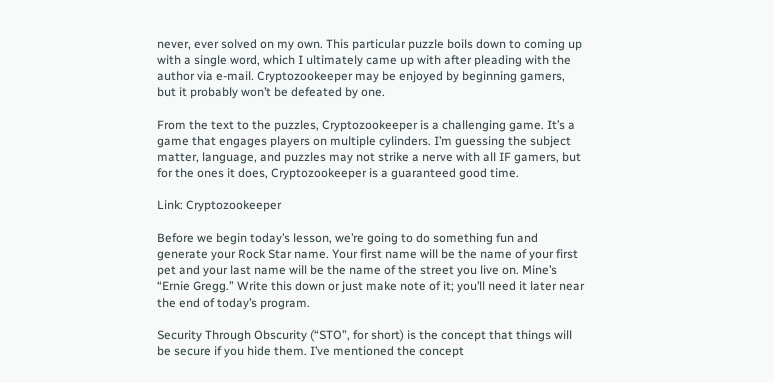never, ever solved on my own. This particular puzzle boils down to coming up with a single word, which I ultimately came up with after pleading with the author via e-mail. Cryptozookeeper may be enjoyed by beginning gamers, but it probably won’t be defeated by one.

From the text to the puzzles, Cryptozookeeper is a challenging game. It’s a game that engages players on multiple cylinders. I’m guessing the subject matter, language, and puzzles may not strike a nerve with all IF gamers, but for the ones it does, Cryptozookeeper is a guaranteed good time.

Link: Cryptozookeeper

Before we begin today’s lesson, we’re going to do something fun and generate your Rock Star name. Your first name will be the name of your first pet and your last name will be the name of the street you live on. Mine’s “Ernie Gregg.” Write this down or just make note of it; you’ll need it later near the end of today’s program.

Security Through Obscurity (“STO”, for short) is the concept that things will be secure if you hide them. I’ve mentioned the concept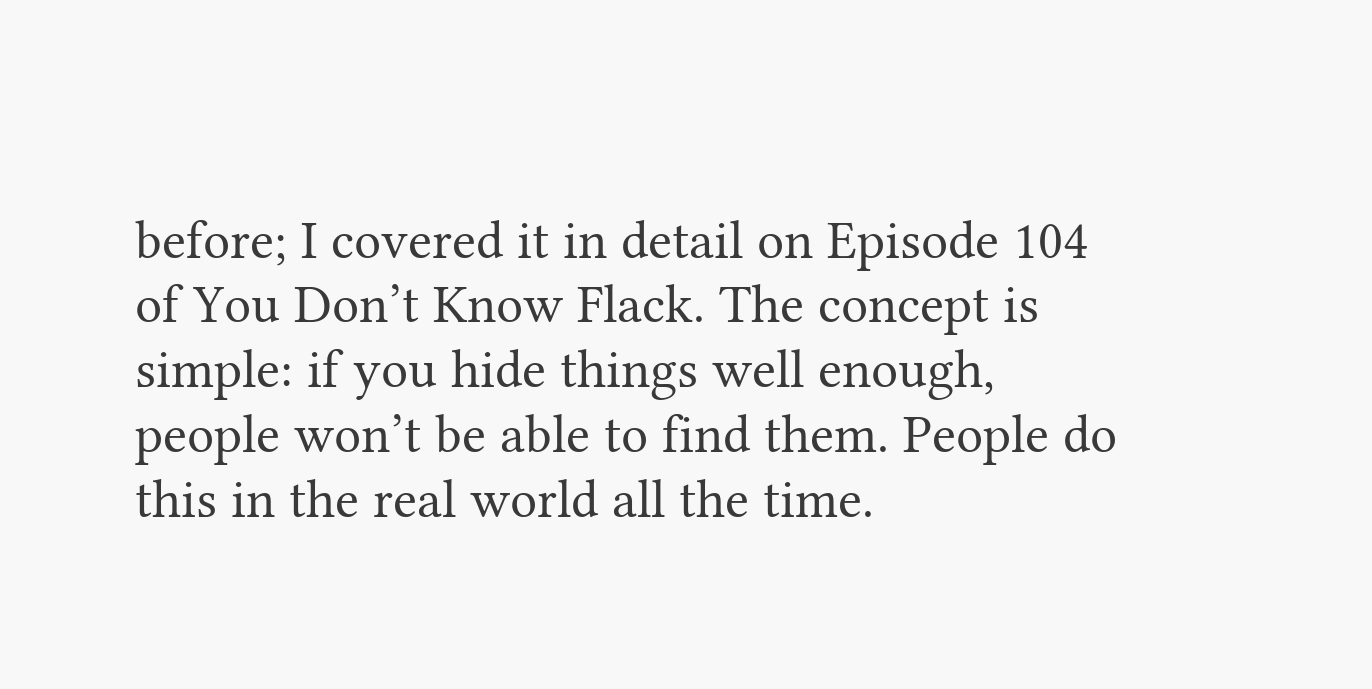before; I covered it in detail on Episode 104 of You Don’t Know Flack. The concept is simple: if you hide things well enough, people won’t be able to find them. People do this in the real world all the time.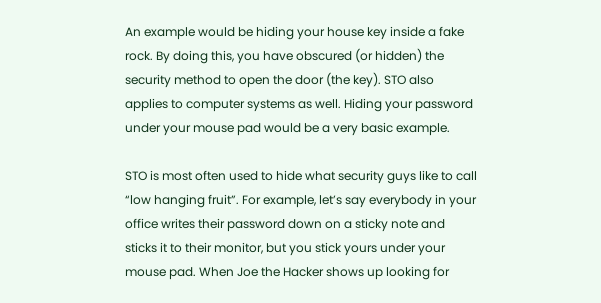An example would be hiding your house key inside a fake rock. By doing this, you have obscured (or hidden) the security method to open the door (the key). STO also applies to computer systems as well. Hiding your password under your mouse pad would be a very basic example.

STO is most often used to hide what security guys like to call “low hanging fruit”. For example, let’s say everybody in your office writes their password down on a sticky note and sticks it to their monitor, but you stick yours under your mouse pad. When Joe the Hacker shows up looking for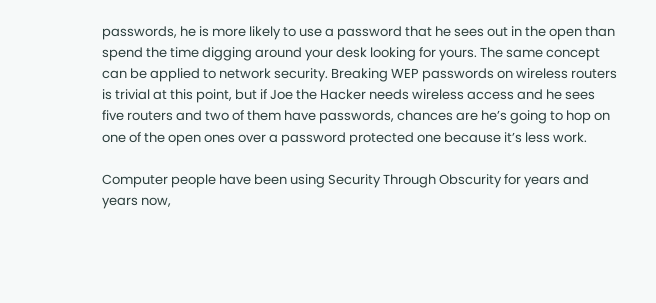passwords, he is more likely to use a password that he sees out in the open than spend the time digging around your desk looking for yours. The same concept can be applied to network security. Breaking WEP passwords on wireless routers is trivial at this point, but if Joe the Hacker needs wireless access and he sees five routers and two of them have passwords, chances are he’s going to hop on one of the open ones over a password protected one because it’s less work.

Computer people have been using Security Through Obscurity for years and years now,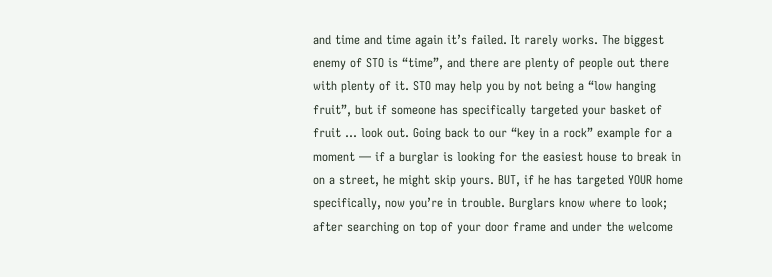and time and time again it’s failed. It rarely works. The biggest enemy of STO is “time”, and there are plenty of people out there with plenty of it. STO may help you by not being a “low hanging fruit”, but if someone has specifically targeted your basket of fruit … look out. Going back to our “key in a rock” example for a moment — if a burglar is looking for the easiest house to break in on a street, he might skip yours. BUT, if he has targeted YOUR home specifically, now you’re in trouble. Burglars know where to look; after searching on top of your door frame and under the welcome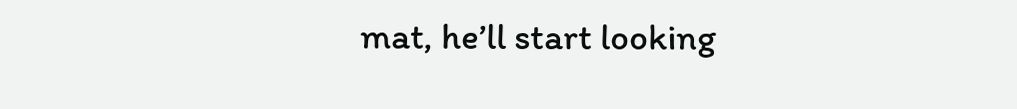mat, he’ll start looking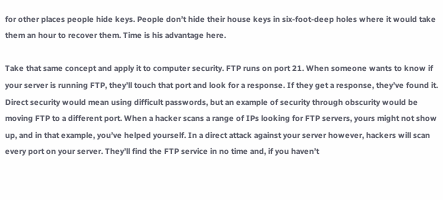for other places people hide keys. People don’t hide their house keys in six-foot-deep holes where it would take them an hour to recover them. Time is his advantage here.

Take that same concept and apply it to computer security. FTP runs on port 21. When someone wants to know if your server is running FTP, they’ll touch that port and look for a response. If they get a response, they’ve found it. Direct security would mean using difficult passwords, but an example of security through obscurity would be moving FTP to a different port. When a hacker scans a range of IPs looking for FTP servers, yours might not show up, and in that example, you’ve helped yourself. In a direct attack against your server however, hackers will scan every port on your server. They’ll find the FTP service in no time and, if you haven’t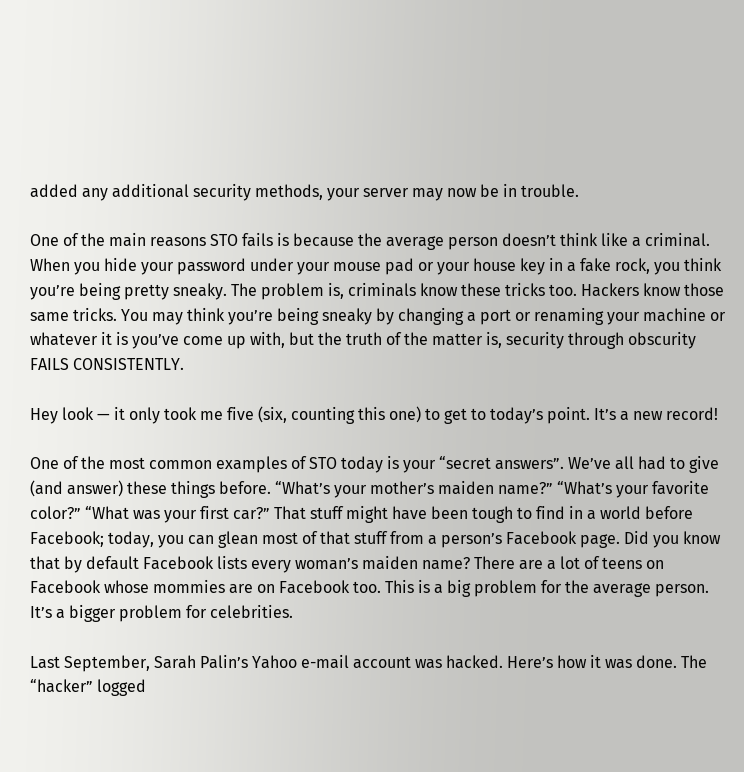added any additional security methods, your server may now be in trouble.

One of the main reasons STO fails is because the average person doesn’t think like a criminal. When you hide your password under your mouse pad or your house key in a fake rock, you think you’re being pretty sneaky. The problem is, criminals know these tricks too. Hackers know those same tricks. You may think you’re being sneaky by changing a port or renaming your machine or whatever it is you’ve come up with, but the truth of the matter is, security through obscurity FAILS CONSISTENTLY.

Hey look — it only took me five (six, counting this one) to get to today’s point. It’s a new record!

One of the most common examples of STO today is your “secret answers”. We’ve all had to give (and answer) these things before. “What’s your mother’s maiden name?” “What’s your favorite color?” “What was your first car?” That stuff might have been tough to find in a world before Facebook; today, you can glean most of that stuff from a person’s Facebook page. Did you know that by default Facebook lists every woman’s maiden name? There are a lot of teens on Facebook whose mommies are on Facebook too. This is a big problem for the average person. It’s a bigger problem for celebrities.

Last September, Sarah Palin’s Yahoo e-mail account was hacked. Here’s how it was done. The “hacker” logged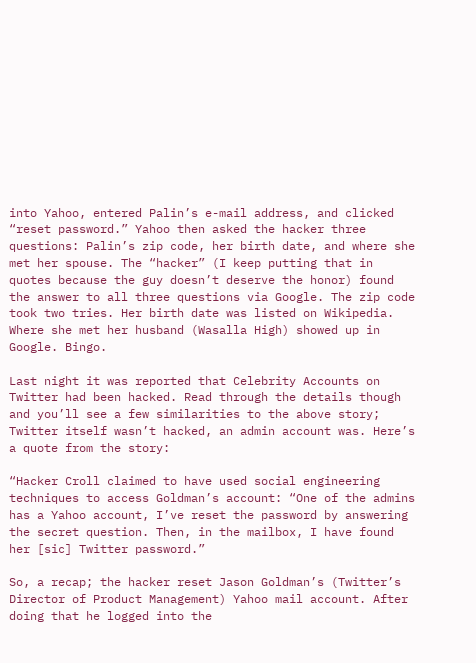into Yahoo, entered Palin’s e-mail address, and clicked “reset password.” Yahoo then asked the hacker three questions: Palin’s zip code, her birth date, and where she met her spouse. The “hacker” (I keep putting that in quotes because the guy doesn’t deserve the honor) found the answer to all three questions via Google. The zip code took two tries. Her birth date was listed on Wikipedia. Where she met her husband (Wasalla High) showed up in Google. Bingo.

Last night it was reported that Celebrity Accounts on Twitter had been hacked. Read through the details though and you’ll see a few similarities to the above story; Twitter itself wasn’t hacked, an admin account was. Here’s a quote from the story:

“Hacker Croll claimed to have used social engineering techniques to access Goldman’s account: “One of the admins has a Yahoo account, I’ve reset the password by answering the secret question. Then, in the mailbox, I have found her [sic] Twitter password.”

So, a recap; the hacker reset Jason Goldman’s (Twitter’s Director of Product Management) Yahoo mail account. After doing that he logged into the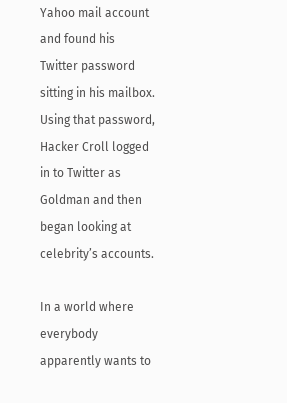Yahoo mail account and found his Twitter password sitting in his mailbox. Using that password, Hacker Croll logged in to Twitter as Goldman and then began looking at celebrity’s accounts.

In a world where everybody apparently wants to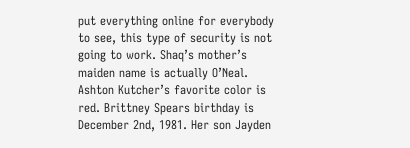put everything online for everybody to see, this type of security is not going to work. Shaq’s mother’s maiden name is actually O’Neal. Ashton Kutcher’s favorite color is red. Brittney Spears birthday is December 2nd, 1981. Her son Jayden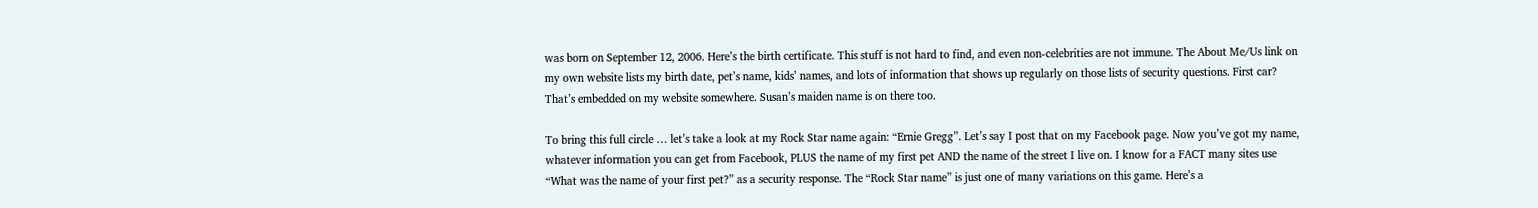was born on September 12, 2006. Here’s the birth certificate. This stuff is not hard to find, and even non-celebrities are not immune. The About Me/Us link on my own website lists my birth date, pet’s name, kids’ names, and lots of information that shows up regularly on those lists of security questions. First car? That’s embedded on my website somewhere. Susan’s maiden name is on there too.

To bring this full circle … let’s take a look at my Rock Star name again: “Ernie Gregg”. Let’s say I post that on my Facebook page. Now you’ve got my name, whatever information you can get from Facebook, PLUS the name of my first pet AND the name of the street I live on. I know for a FACT many sites use “What was the name of your first pet?” as a security response. The “Rock Star name” is just one of many variations on this game. Here’s a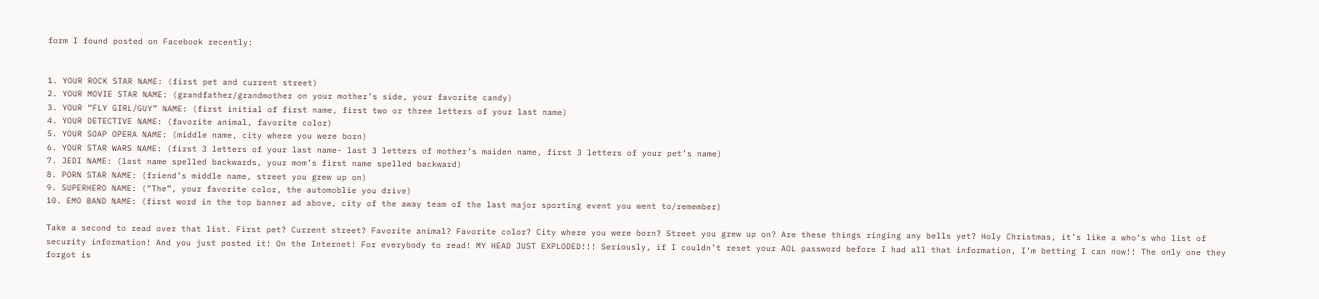form I found posted on Facebook recently:


1. YOUR ROCK STAR NAME: (first pet and current street)
2. YOUR MOVIE STAR NAME: (grandfather/grandmother on your mother’s side, your favorite candy)
3. YOUR “FLY GIRL/GUY” NAME: (first initial of first name, first two or three letters of your last name)
4. YOUR DETECTIVE NAME: (favorite animal, favorite color)
5. YOUR SOAP OPERA NAME: (middle name, city where you were born)
6. YOUR STAR WARS NAME: (first 3 letters of your last name- last 3 letters of mother’s maiden name, first 3 letters of your pet’s name)
7. JEDI NAME: (last name spelled backwards, your mom’s first name spelled backward)
8. PORN STAR NAME: (friend’s middle name, street you grew up on)
9. SUPERHERO NAME: (“The”, your favorite color, the automoblie you drive)
10. EMO BAND NAME: (first word in the top banner ad above, city of the away team of the last major sporting event you went to/remember)

Take a second to read over that list. First pet? Current street? Favorite animal? Favorite color? City where you were born? Street you grew up on? Are these things ringing any bells yet? Holy Christmas, it’s like a who’s who list of security information! And you just posted it! On the Internet! For everybody to read! MY HEAD JUST EXPLODED!!! Seriously, if I couldn’t reset your AOL password before I had all that information, I’m betting I can now!! The only one they forgot is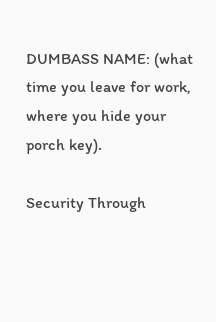DUMBASS NAME: (what time you leave for work, where you hide your porch key).

Security Through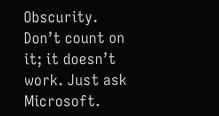Obscurity. Don’t count on it; it doesn’t work. Just ask Microsoft.